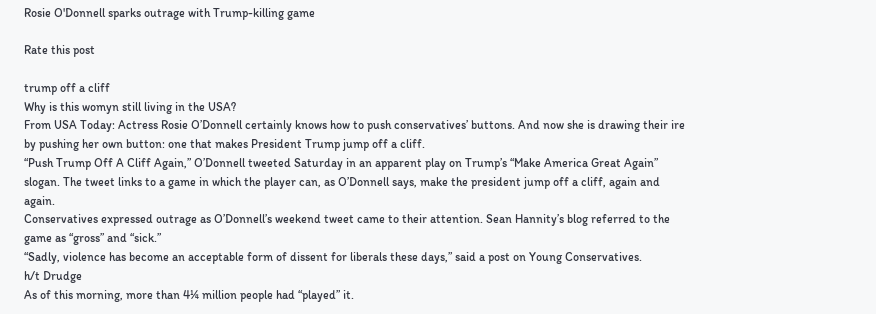Rosie O'Donnell sparks outrage with Trump-killing game

Rate this post

trump off a cliff
Why is this womyn still living in the USA?
From USA Today: Actress Rosie O’Donnell certainly knows how to push conservatives’ buttons. And now she is drawing their ire by pushing her own button: one that makes President Trump jump off a cliff.
“Push Trump Off A Cliff Again,” O’Donnell tweeted Saturday in an apparent play on Trump’s “Make America Great Again” slogan. The tweet links to a game in which the player can, as O’Donnell says, make the president jump off a cliff, again and again.
Conservatives expressed outrage as O’Donnell’s weekend tweet came to their attention. Sean Hannity’s blog referred to the game as “gross” and “sick.”
“Sadly, violence has become an acceptable form of dissent for liberals these days,” said a post on Young Conservatives.
h/t Drudge
As of this morning, more than 4¼ million people had “played” it.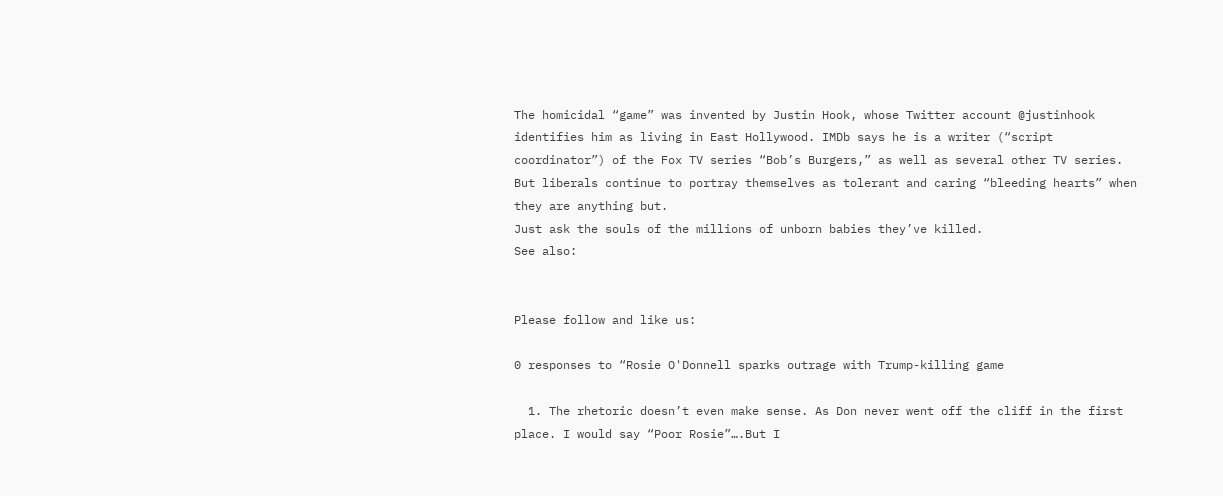The homicidal “game” was invented by Justin Hook, whose Twitter account @justinhook identifies him as living in East Hollywood. IMDb says he is a writer (“script coordinator”) of the Fox TV series “Bob’s Burgers,” as well as several other TV series.
But liberals continue to portray themselves as tolerant and caring “bleeding hearts” when they are anything but.
Just ask the souls of the millions of unborn babies they’ve killed.
See also:


Please follow and like us:

0 responses to “Rosie O'Donnell sparks outrage with Trump-killing game

  1. The rhetoric doesn’t even make sense. As Don never went off the cliff in the first place. I would say “Poor Rosie”….But I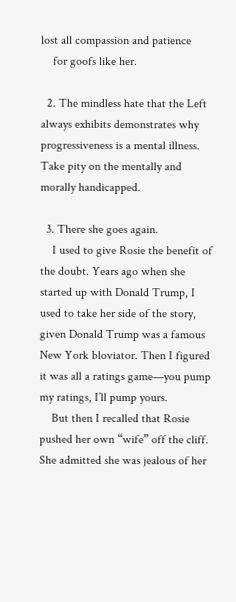lost all compassion and patience
    for goofs like her.

  2. The mindless hate that the Left always exhibits demonstrates why progressiveness is a mental illness. Take pity on the mentally and morally handicapped.

  3. There she goes again.
    I used to give Rosie the benefit of the doubt. Years ago when she started up with Donald Trump, I used to take her side of the story, given Donald Trump was a famous New York bloviator. Then I figured it was all a ratings game—you pump my ratings, I’ll pump yours.
    But then I recalled that Rosie pushed her own “wife” off the cliff. She admitted she was jealous of her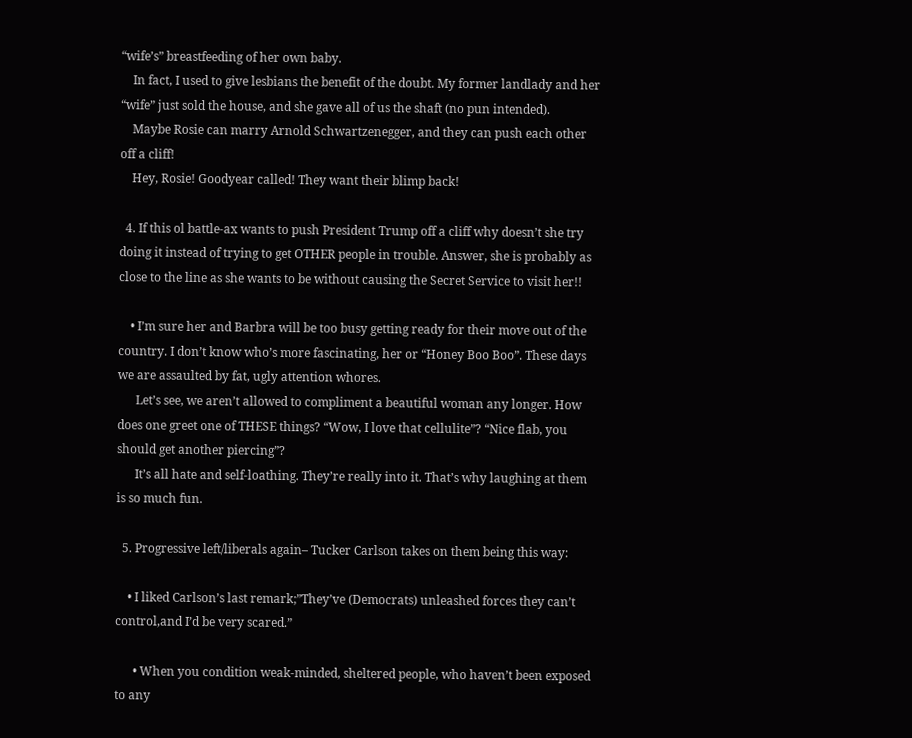“wife’s” breastfeeding of her own baby.
    In fact, I used to give lesbians the benefit of the doubt. My former landlady and her “wife” just sold the house, and she gave all of us the shaft (no pun intended).
    Maybe Rosie can marry Arnold Schwartzenegger, and they can push each other off a cliff!
    Hey, Rosie! Goodyear called! They want their blimp back!

  4. If this ol battle-ax wants to push President Trump off a cliff why doesn’t she try doing it instead of trying to get OTHER people in trouble. Answer, she is probably as close to the line as she wants to be without causing the Secret Service to visit her!!

    • I’m sure her and Barbra will be too busy getting ready for their move out of the country. I don’t know who’s more fascinating, her or “Honey Boo Boo”. These days we are assaulted by fat, ugly attention whores.
      Let’s see, we aren’t allowed to compliment a beautiful woman any longer. How does one greet one of THESE things? “Wow, I love that cellulite”? “Nice flab, you should get another piercing”?
      It’s all hate and self-loathing. They’re really into it. That’s why laughing at them is so much fun.

  5. Progressive left/liberals again– Tucker Carlson takes on them being this way:

    • I liked Carlson’s last remark;”They’ve (Democrats) unleashed forces they can’t control,and I’d be very scared.”

      • When you condition weak-minded, sheltered people, who haven’t been exposed to any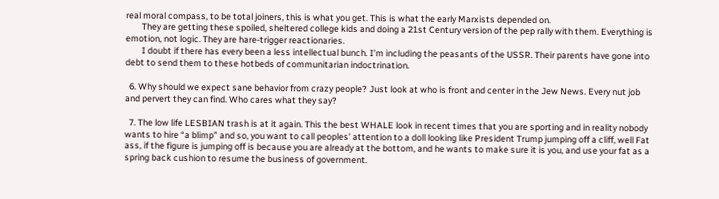real moral compass, to be total joiners, this is what you get. This is what the early Marxists depended on.
        They are getting these spoiled, sheltered college kids and doing a 21st Century version of the pep rally with them. Everything is emotion, not logic. They are hare-trigger reactionaries.
        I doubt if there has every been a less intellectual bunch. I’m including the peasants of the USSR. Their parents have gone into debt to send them to these hotbeds of communitarian indoctrination.

  6. Why should we expect sane behavior from crazy people? Just look at who is front and center in the Jew News. Every nut job and pervert they can find. Who cares what they say?

  7. The low life LESBIAN trash is at it again. This the best WHALE look in recent times that you are sporting and in reality nobody wants to hire “a blimp” and so, you want to call peoples’ attention to a doll looking like President Trump jumping off a cliff, well Fat ass, if the figure is jumping off is because you are already at the bottom, and he wants to make sure it is you, and use your fat as a spring back cushion to resume the business of government.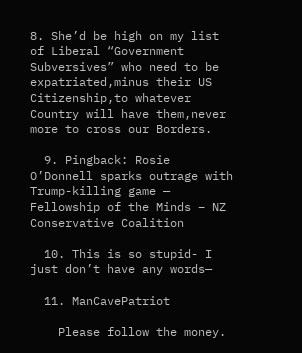8. She’d be high on my list of Liberal “Government Subversives” who need to be expatriated,minus their US Citizenship,to whatever Country will have them,never more to cross our Borders.

  9. Pingback: Rosie O’Donnell sparks outrage with Trump-killing game — Fellowship of the Minds – NZ Conservative Coalition

  10. This is so stupid- I just don’t have any words—

  11. ManCavePatriot

    Please follow the money.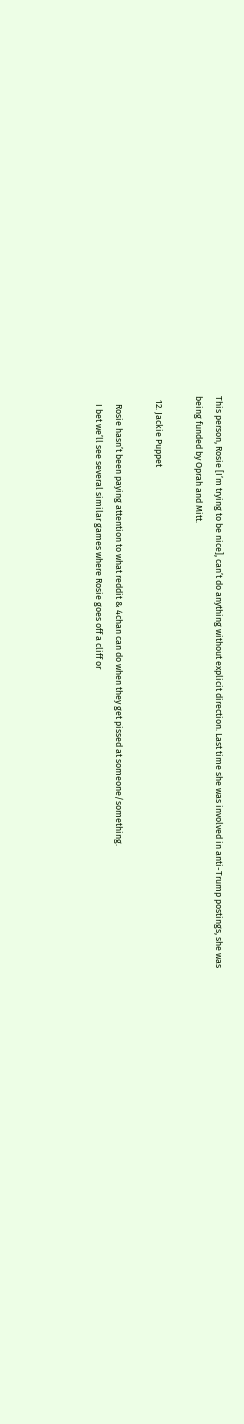This person, Rosie [I’m trying to be nice], can’t do anything without explicit direction. Last time she was involved in anti-Trump postings, she was being funded by Oprah and Mitt.

  12. Jackie Puppet

    Rosie hasn’t been paying attention to what reddit & 4chan can do when they get pissed at someone/something.
    I bet we’ll see several similar games where Rosie goes off a cliff or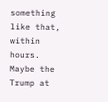something like that, within hours. Maybe the Trump at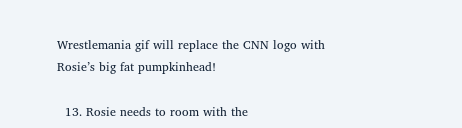Wrestlemania gif will replace the CNN logo with Rosie’s big fat pumpkinhead!

  13. Rosie needs to room with the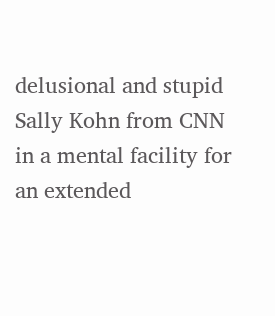delusional and stupid Sally Kohn from CNN in a mental facility for an extended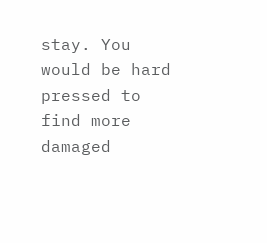stay. You would be hard pressed to find more damaged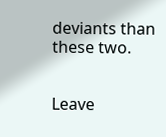deviants than these two.


Leave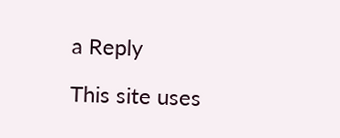a Reply

This site uses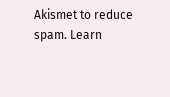Akismet to reduce spam. Learn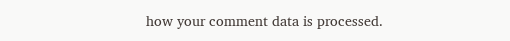how your comment data is processed.